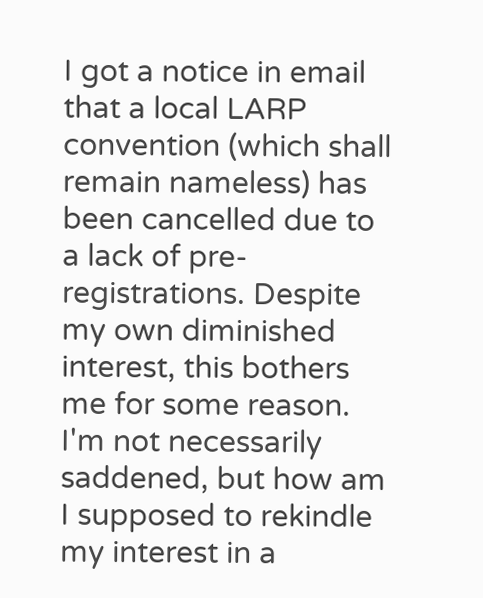I got a notice in email that a local LARP convention (which shall remain nameless) has been cancelled due to a lack of pre-registrations. Despite my own diminished interest, this bothers me for some reason. I'm not necessarily saddened, but how am I supposed to rekindle my interest in a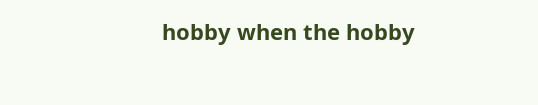hobby when the hobby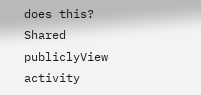does this?
Shared publiclyView activity